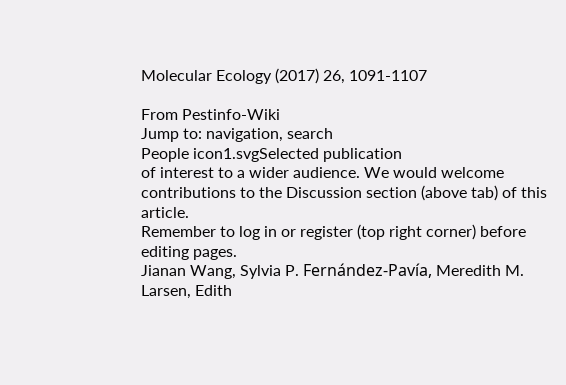Molecular Ecology (2017) 26, 1091-1107

From Pestinfo-Wiki
Jump to: navigation, search
People icon1.svgSelected publication
of interest to a wider audience. We would welcome
contributions to the Discussion section (above tab) of this article.
Remember to log in or register (top right corner) before editing pages.
Jianan Wang, Sylvia P. Fernández-Pavía, Meredith M. Larsen, Edith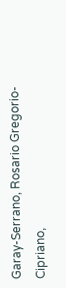Garay-Serrano, Rosario Gregorio-Cipriano,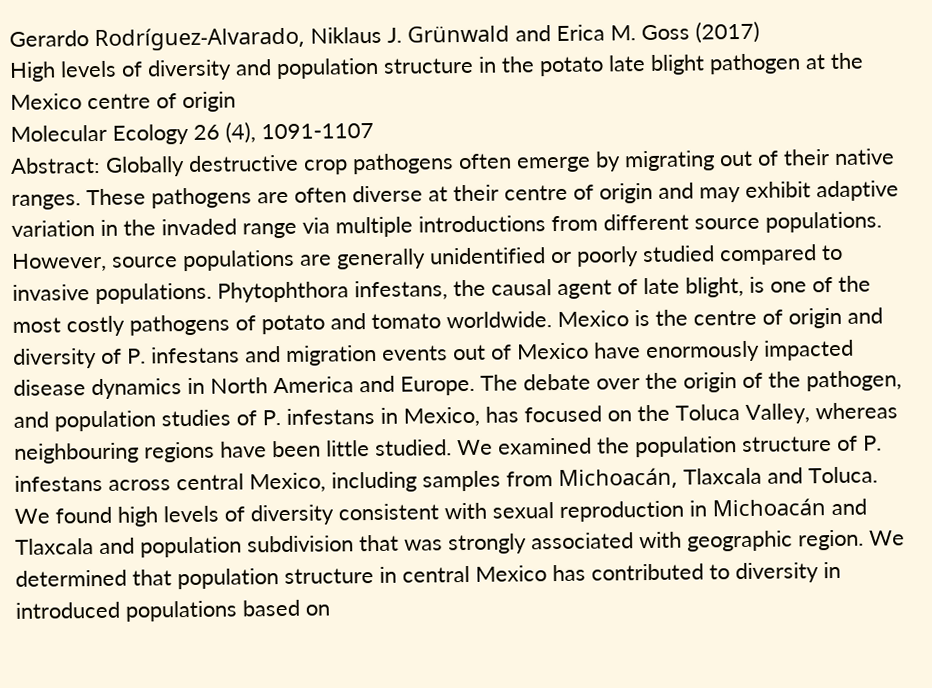Gerardo Rodríguez-Alvarado, Niklaus J. Grünwald and Erica M. Goss (2017)
High levels of diversity and population structure in the potato late blight pathogen at the Mexico centre of origin
Molecular Ecology 26 (4), 1091-1107
Abstract: Globally destructive crop pathogens often emerge by migrating out of their native ranges. These pathogens are often diverse at their centre of origin and may exhibit adaptive variation in the invaded range via multiple introductions from different source populations. However, source populations are generally unidentified or poorly studied compared to invasive populations. Phytophthora infestans, the causal agent of late blight, is one of the most costly pathogens of potato and tomato worldwide. Mexico is the centre of origin and diversity of P. infestans and migration events out of Mexico have enormously impacted disease dynamics in North America and Europe. The debate over the origin of the pathogen, and population studies of P. infestans in Mexico, has focused on the Toluca Valley, whereas neighbouring regions have been little studied. We examined the population structure of P. infestans across central Mexico, including samples from Michoacán, Tlaxcala and Toluca. We found high levels of diversity consistent with sexual reproduction in Michoacán and Tlaxcala and population subdivision that was strongly associated with geographic region. We determined that population structure in central Mexico has contributed to diversity in introduced populations based on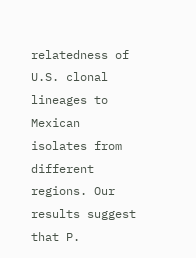relatedness of U.S. clonal lineages to Mexican isolates from different regions. Our results suggest that P.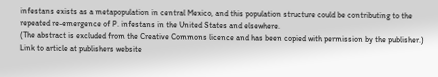infestans exists as a metapopulation in central Mexico, and this population structure could be contributing to the repeated re-emergence of P. infestans in the United States and elsewhere.
(The abstract is excluded from the Creative Commons licence and has been copied with permission by the publisher.)
Link to article at publishers website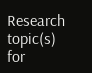Research topic(s) for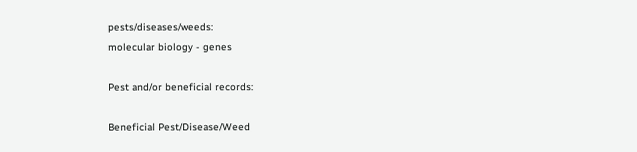pests/diseases/weeds:
molecular biology - genes

Pest and/or beneficial records:

Beneficial Pest/Disease/Weed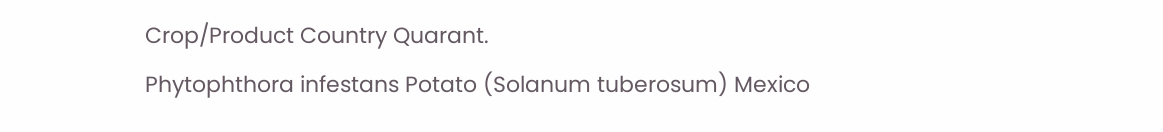Crop/Product Country Quarant.
Phytophthora infestans Potato (Solanum tuberosum) Mexico